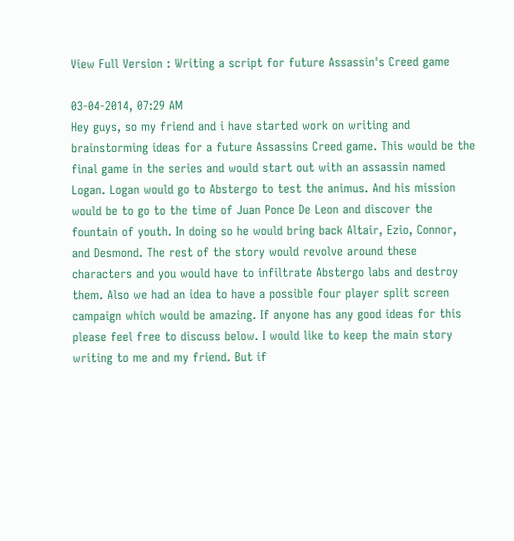View Full Version : Writing a script for future Assassin's Creed game

03-04-2014, 07:29 AM
Hey guys, so my friend and i have started work on writing and brainstorming ideas for a future Assassins Creed game. This would be the final game in the series and would start out with an assassin named Logan. Logan would go to Abstergo to test the animus. And his mission would be to go to the time of Juan Ponce De Leon and discover the fountain of youth. In doing so he would bring back Altair, Ezio, Connor, and Desmond. The rest of the story would revolve around these characters and you would have to infiltrate Abstergo labs and destroy them. Also we had an idea to have a possible four player split screen campaign which would be amazing. If anyone has any good ideas for this please feel free to discuss below. I would like to keep the main story writing to me and my friend. But if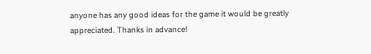anyone has any good ideas for the game it would be greatly appreciated. Thanks in advance!